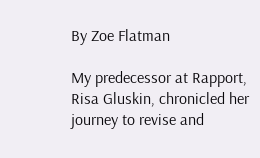By Zoe Flatman

My predecessor at Rapport, Risa Gluskin, chronicled her journey to revise and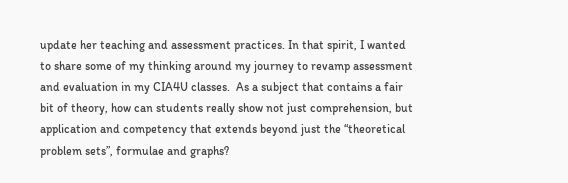update her teaching and assessment practices. In that spirit, I wanted to share some of my thinking around my journey to revamp assessment and evaluation in my CIA4U classes.  As a subject that contains a fair bit of theory, how can students really show not just comprehension, but application and competency that extends beyond just the “theoretical problem sets”, formulae and graphs?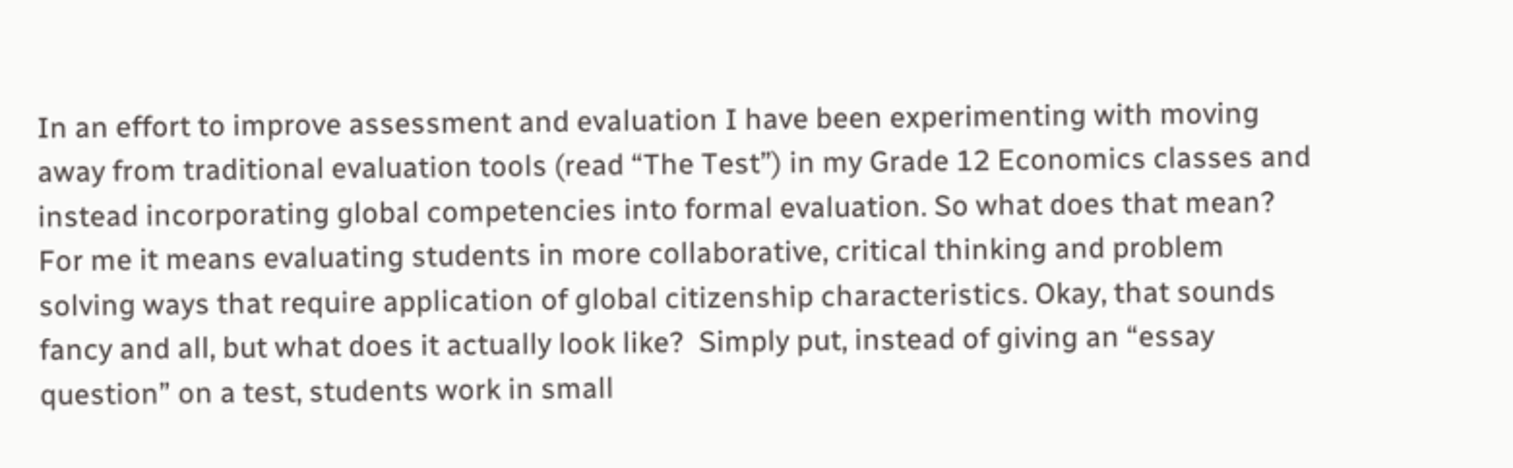In an effort to improve assessment and evaluation I have been experimenting with moving away from traditional evaluation tools (read “The Test”) in my Grade 12 Economics classes and instead incorporating global competencies into formal evaluation. So what does that mean?  For me it means evaluating students in more collaborative, critical thinking and problem solving ways that require application of global citizenship characteristics. Okay, that sounds fancy and all, but what does it actually look like?  Simply put, instead of giving an “essay question” on a test, students work in small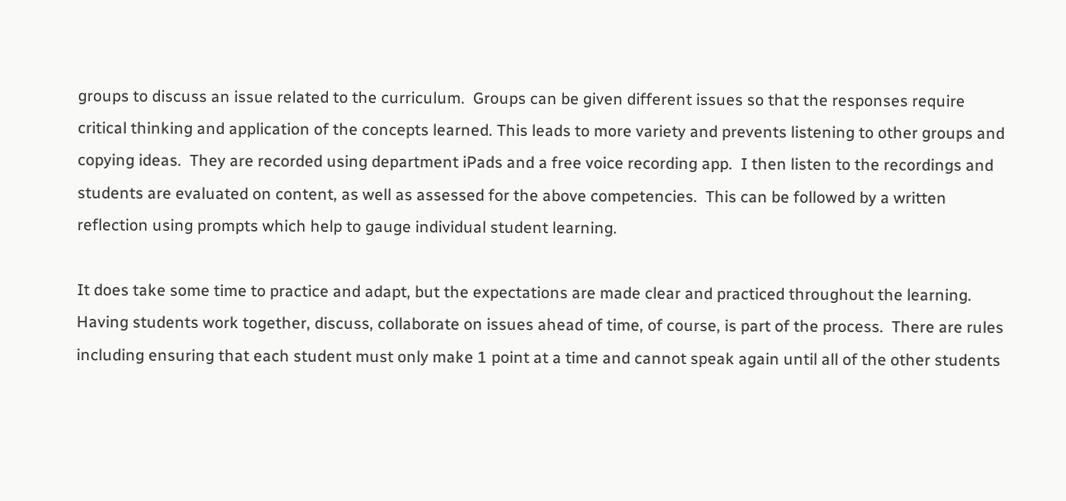groups to discuss an issue related to the curriculum.  Groups can be given different issues so that the responses require critical thinking and application of the concepts learned. This leads to more variety and prevents listening to other groups and copying ideas.  They are recorded using department iPads and a free voice recording app.  I then listen to the recordings and students are evaluated on content, as well as assessed for the above competencies.  This can be followed by a written reflection using prompts which help to gauge individual student learning.

It does take some time to practice and adapt, but the expectations are made clear and practiced throughout the learning. Having students work together, discuss, collaborate on issues ahead of time, of course, is part of the process.  There are rules including ensuring that each student must only make 1 point at a time and cannot speak again until all of the other students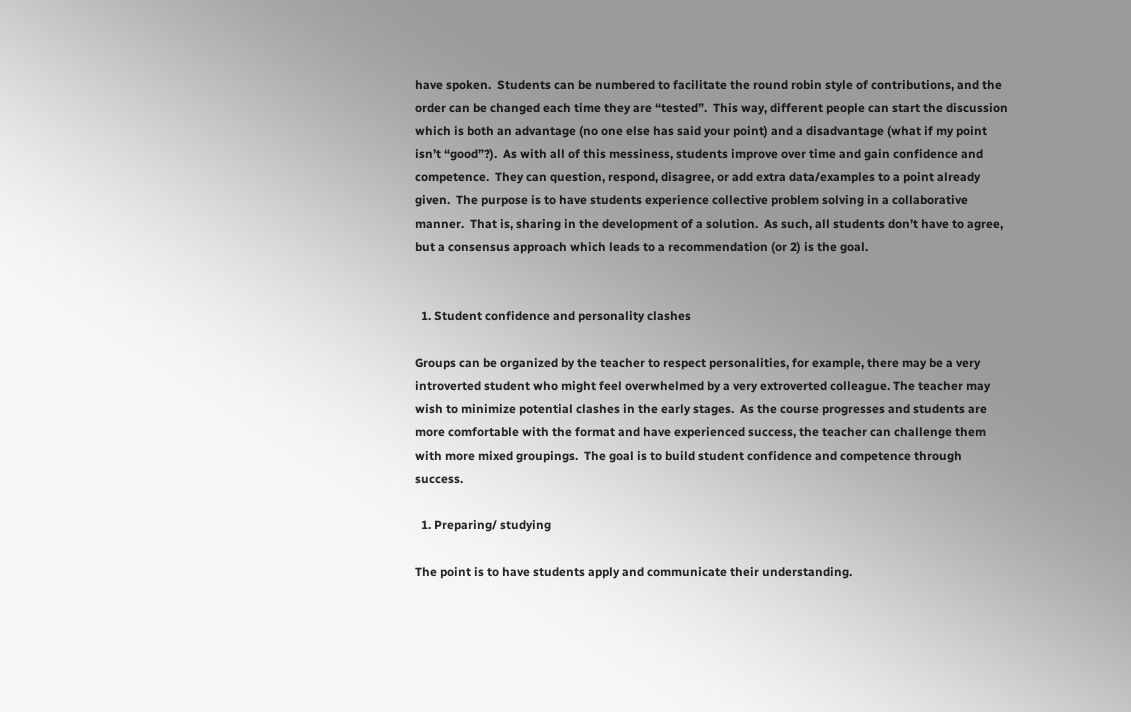have spoken.  Students can be numbered to facilitate the round robin style of contributions, and the order can be changed each time they are “tested”.  This way, different people can start the discussion which is both an advantage (no one else has said your point) and a disadvantage (what if my point isn’t “good”?).  As with all of this messiness, students improve over time and gain confidence and competence.  They can question, respond, disagree, or add extra data/examples to a point already given.  The purpose is to have students experience collective problem solving in a collaborative manner.  That is, sharing in the development of a solution.  As such, all students don’t have to agree, but a consensus approach which leads to a recommendation (or 2) is the goal.


  1. Student confidence and personality clashes

Groups can be organized by the teacher to respect personalities, for example, there may be a very introverted student who might feel overwhelmed by a very extroverted colleague. The teacher may wish to minimize potential clashes in the early stages.  As the course progresses and students are more comfortable with the format and have experienced success, the teacher can challenge them with more mixed groupings.  The goal is to build student confidence and competence through success.

  1. Preparing/ studying

The point is to have students apply and communicate their understanding.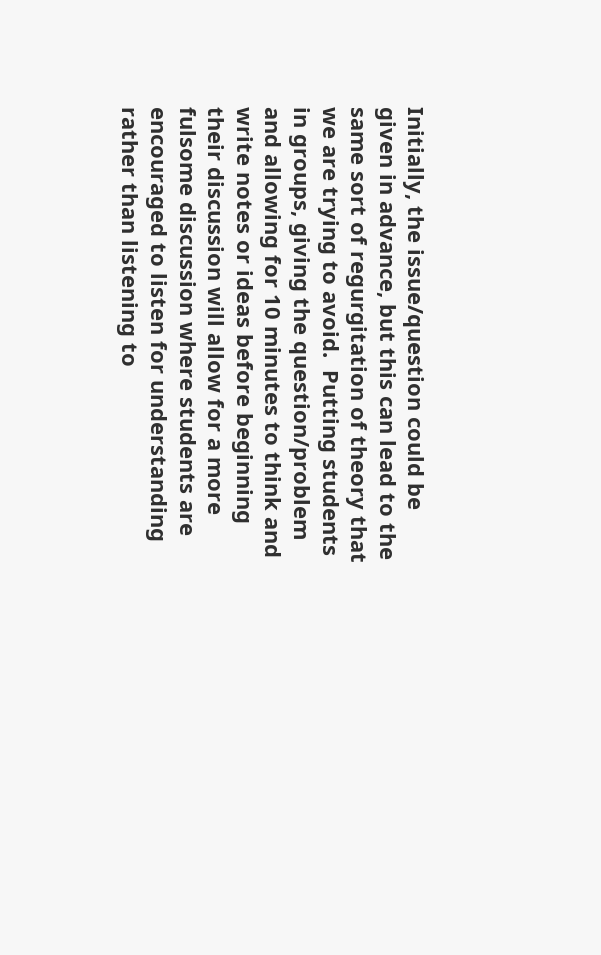Initially, the issue/question could be given in advance, but this can lead to the same sort of regurgitation of theory that we are trying to avoid.  Putting students in groups, giving the question/problem and allowing for 10 minutes to think and write notes or ideas before beginning their discussion will allow for a more fulsome discussion where students are encouraged to listen for understanding rather than listening to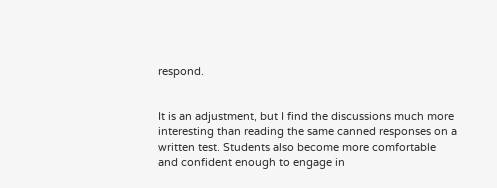respond.


It is an adjustment, but I find the discussions much more interesting than reading the same canned responses on a written test. Students also become more comfortable and confident enough to engage in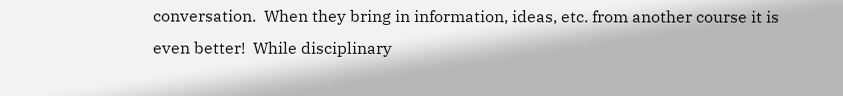conversation.  When they bring in information, ideas, etc. from another course it is even better!  While disciplinary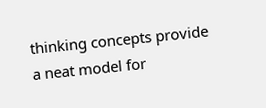thinking concepts provide a neat model for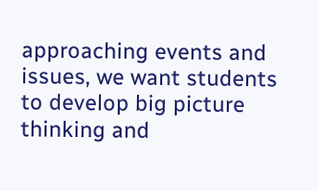approaching events and issues, we want students to develop big picture thinking and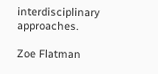interdisciplinary approaches.

Zoe Flatman